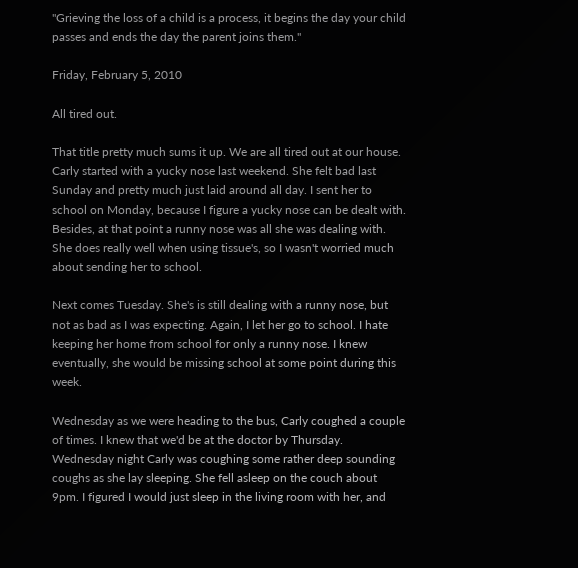"Grieving the loss of a child is a process, it begins the day your child passes and ends the day the parent joins them."

Friday, February 5, 2010

All tired out.

That title pretty much sums it up. We are all tired out at our house. Carly started with a yucky nose last weekend. She felt bad last Sunday and pretty much just laid around all day. I sent her to school on Monday, because I figure a yucky nose can be dealt with. Besides, at that point a runny nose was all she was dealing with. She does really well when using tissue's, so I wasn't worried much about sending her to school.

Next comes Tuesday. She's is still dealing with a runny nose, but not as bad as I was expecting. Again, I let her go to school. I hate keeping her home from school for only a runny nose. I knew eventually, she would be missing school at some point during this week.

Wednesday as we were heading to the bus, Carly coughed a couple of times. I knew that we'd be at the doctor by Thursday. Wednesday night Carly was coughing some rather deep sounding coughs as she lay sleeping. She fell asleep on the couch about 9pm. I figured I would just sleep in the living room with her, and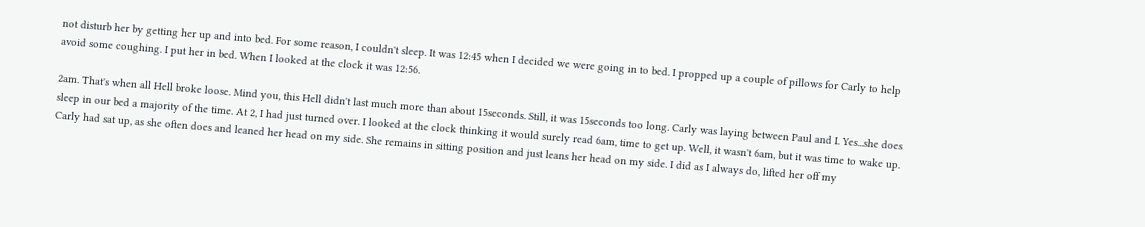not disturb her by getting her up and into bed. For some reason, I couldn't sleep. It was 12:45 when I decided we were going in to bed. I propped up a couple of pillows for Carly to help avoid some coughing. I put her in bed. When I looked at the clock it was 12:56.

2am. That's when all Hell broke loose. Mind you, this Hell didn't last much more than about 15seconds. Still, it was 15seconds too long. Carly was laying between Paul and I. Yes...she does sleep in our bed a majority of the time. At 2, I had just turned over. I looked at the clock thinking it would surely read 6am, time to get up. Well, it wasn't 6am, but it was time to wake up. Carly had sat up, as she often does and leaned her head on my side. She remains in sitting position and just leans her head on my side. I did as I always do, lifted her off my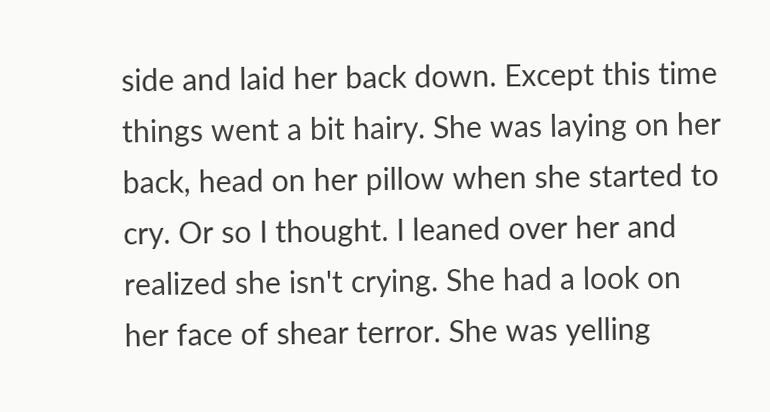side and laid her back down. Except this time things went a bit hairy. She was laying on her back, head on her pillow when she started to cry. Or so I thought. I leaned over her and realized she isn't crying. She had a look on her face of shear terror. She was yelling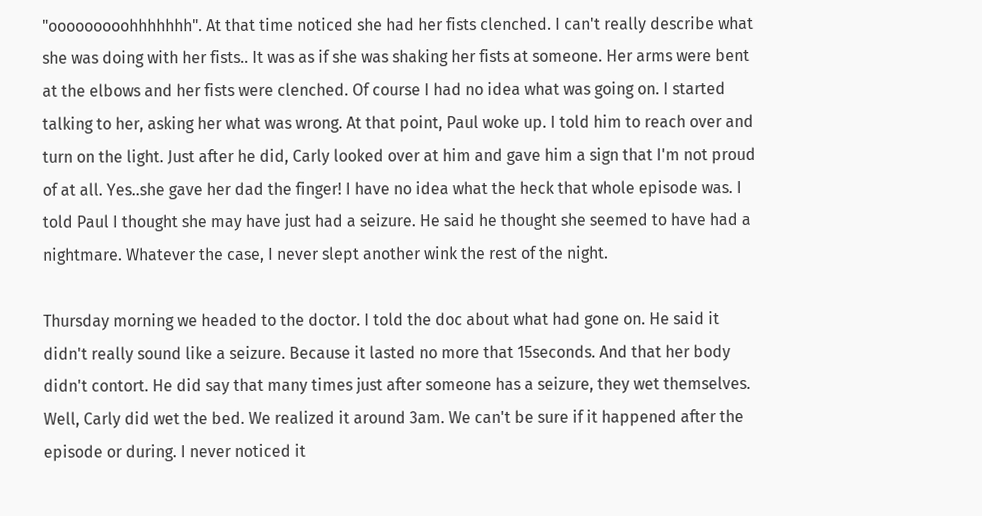"ooooooooohhhhhhh". At that time noticed she had her fists clenched. I can't really describe what she was doing with her fists.. It was as if she was shaking her fists at someone. Her arms were bent at the elbows and her fists were clenched. Of course I had no idea what was going on. I started talking to her, asking her what was wrong. At that point, Paul woke up. I told him to reach over and turn on the light. Just after he did, Carly looked over at him and gave him a sign that I'm not proud of at all. Yes..she gave her dad the finger! I have no idea what the heck that whole episode was. I told Paul I thought she may have just had a seizure. He said he thought she seemed to have had a nightmare. Whatever the case, I never slept another wink the rest of the night.

Thursday morning we headed to the doctor. I told the doc about what had gone on. He said it didn't really sound like a seizure. Because it lasted no more that 15seconds. And that her body didn't contort. He did say that many times just after someone has a seizure, they wet themselves. Well, Carly did wet the bed. We realized it around 3am. We can't be sure if it happened after the episode or during. I never noticed it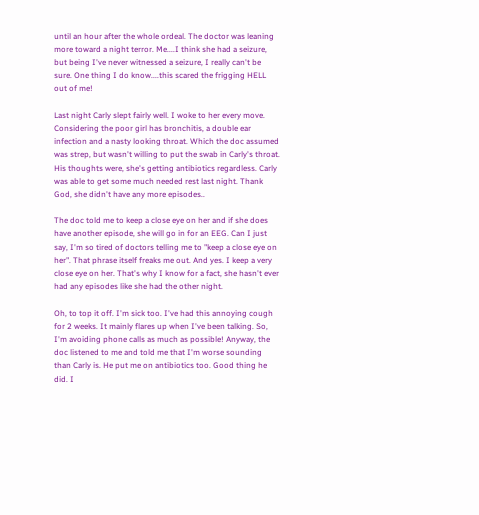until an hour after the whole ordeal. The doctor was leaning more toward a night terror. Me....I think she had a seizure, but being I've never witnessed a seizure, I really can't be sure. One thing I do know....this scared the frigging HELL out of me!

Last night Carly slept fairly well. I woke to her every move. Considering the poor girl has bronchitis, a double ear infection and a nasty looking throat. Which the doc assumed was strep, but wasn't willing to put the swab in Carly's throat. His thoughts were, she's getting antibiotics regardless. Carly was able to get some much needed rest last night. Thank God, she didn't have any more episodes..

The doc told me to keep a close eye on her and if she does have another episode, she will go in for an EEG. Can I just say, I'm so tired of doctors telling me to "keep a close eye on her". That phrase itself freaks me out. And yes. I keep a very close eye on her. That's why I know for a fact, she hasn't ever had any episodes like she had the other night.

Oh, to top it off. I'm sick too. I've had this annoying cough for 2 weeks. It mainly flares up when I've been talking. So, I'm avoiding phone calls as much as possible! Anyway, the doc listened to me and told me that I'm worse sounding than Carly is. He put me on antibiotics too. Good thing he did. I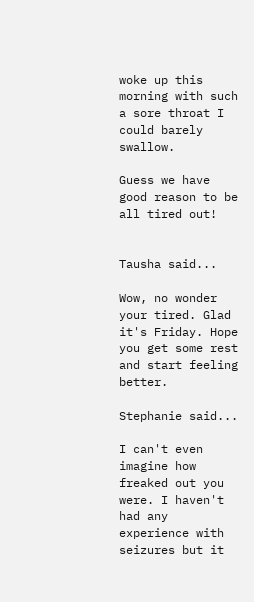woke up this morning with such a sore throat I could barely swallow.

Guess we have good reason to be all tired out!


Tausha said...

Wow, no wonder your tired. Glad it's Friday. Hope you get some rest and start feeling better.

Stephanie said...

I can't even imagine how freaked out you were. I haven't had any experience with seizures but it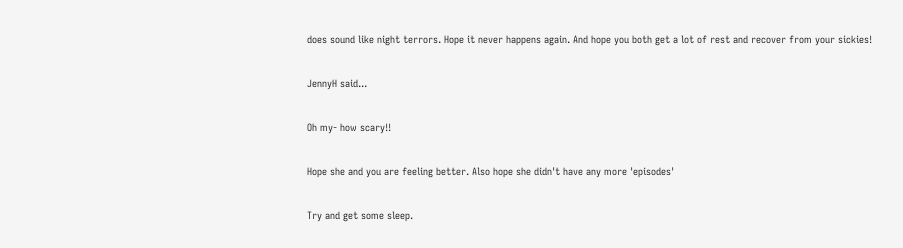does sound like night terrors. Hope it never happens again. And hope you both get a lot of rest and recover from your sickies!

JennyH said...

Oh my- how scary!!

Hope she and you are feeling better. Also hope she didn't have any more 'episodes'

Try and get some sleep.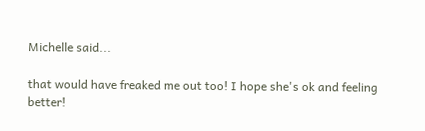Michelle said...

that would have freaked me out too! I hope she's ok and feeling better!